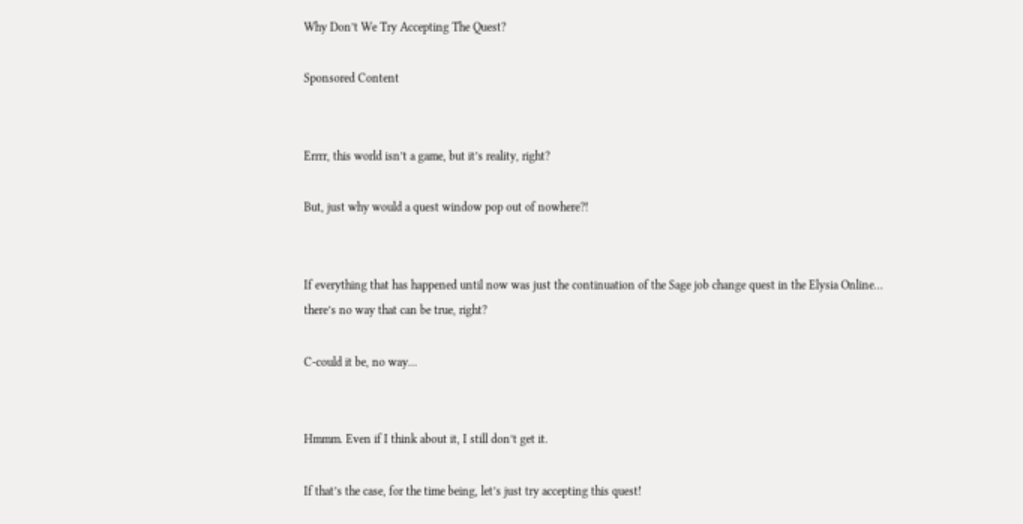Why Don’t We Try Accepting The Quest?

Sponsored Content


Errrr, this world isn’t a game, but it’s reality, right?

But, just why would a quest window pop out of nowhere?!


If everything that has happened until now was just the continuation of the Sage job change quest in the Elysia Online… there’s no way that can be true, right?

C-could it be, no way…


Hmmm. Even if I think about it, I still don’t get it.

If that’s the case, for the time being, let’s just try accepting this quest!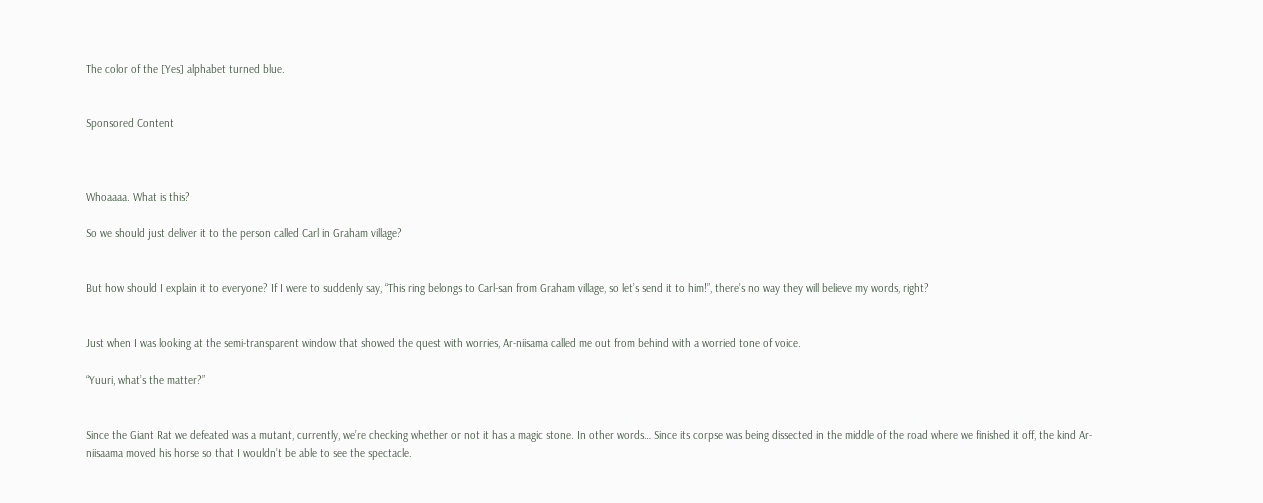The color of the [Yes] alphabet turned blue.


Sponsored Content



Whoaaaa. What is this?

So we should just deliver it to the person called Carl in Graham village?


But how should I explain it to everyone? If I were to suddenly say, “This ring belongs to Carl-san from Graham village, so let’s send it to him!”, there’s no way they will believe my words, right?


Just when I was looking at the semi-transparent window that showed the quest with worries, Ar-niisama called me out from behind with a worried tone of voice.

“Yuuri, what’s the matter?”


Since the Giant Rat we defeated was a mutant, currently, we’re checking whether or not it has a magic stone. In other words… Since its corpse was being dissected in the middle of the road where we finished it off, the kind Ar-niisaama moved his horse so that I wouldn’t be able to see the spectacle.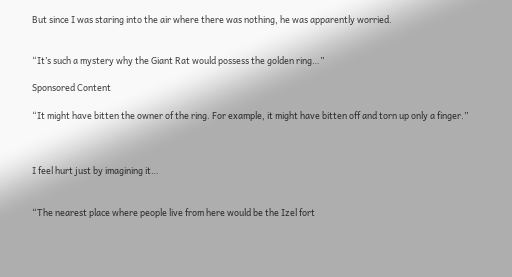But since I was staring into the air where there was nothing, he was apparently worried.


“It’s such a mystery why the Giant Rat would possess the golden ring…”

Sponsored Content

“It might have bitten the owner of the ring. For example, it might have bitten off and torn up only a finger.”



I feel hurt just by imagining it…


“The nearest place where people live from here would be the Izel fort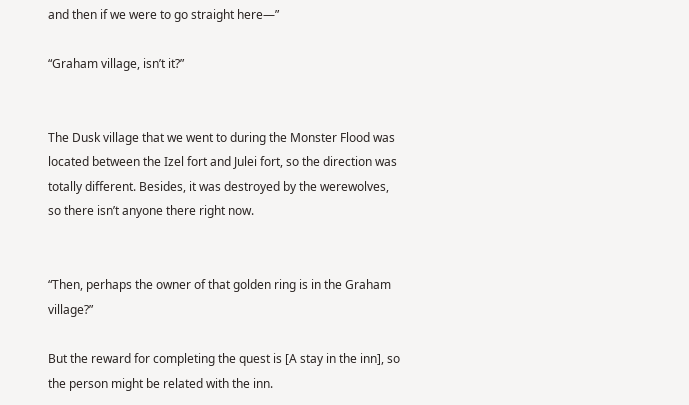and then if we were to go straight here—”

“Graham village, isn’t it?”


The Dusk village that we went to during the Monster Flood was located between the Izel fort and Julei fort, so the direction was totally different. Besides, it was destroyed by the werewolves, so there isn’t anyone there right now.


“Then, perhaps the owner of that golden ring is in the Graham village?”

But the reward for completing the quest is [A stay in the inn], so the person might be related with the inn.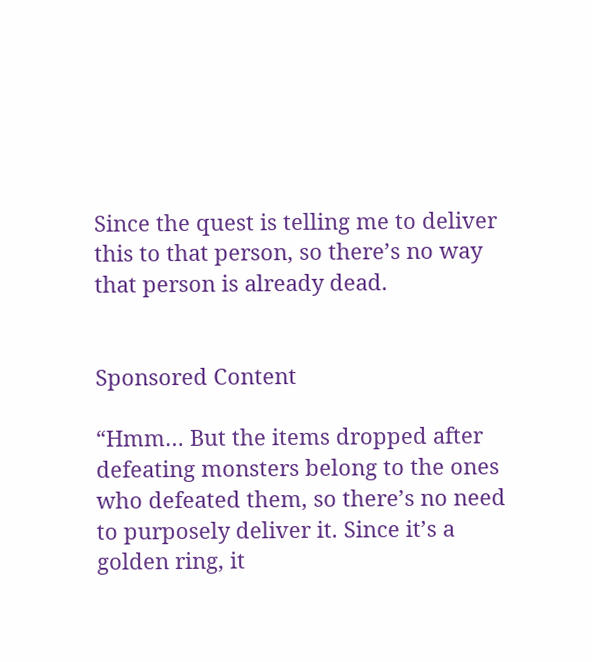Since the quest is telling me to deliver this to that person, so there’s no way that person is already dead.


Sponsored Content

“Hmm… But the items dropped after defeating monsters belong to the ones who defeated them, so there’s no need to purposely deliver it. Since it’s a golden ring, it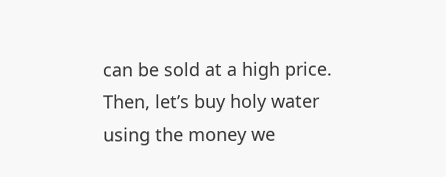can be sold at a high price. Then, let’s buy holy water using the money we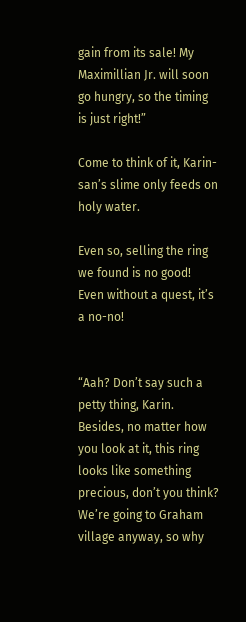gain from its sale! My Maximillian Jr. will soon go hungry, so the timing is just right!”

Come to think of it, Karin-san’s slime only feeds on holy water.

Even so, selling the ring we found is no good! Even without a quest, it’s a no-no!


“Aah? Don’t say such a petty thing, Karin. Besides, no matter how you look at it, this ring looks like something precious, don’t you think? We’re going to Graham village anyway, so why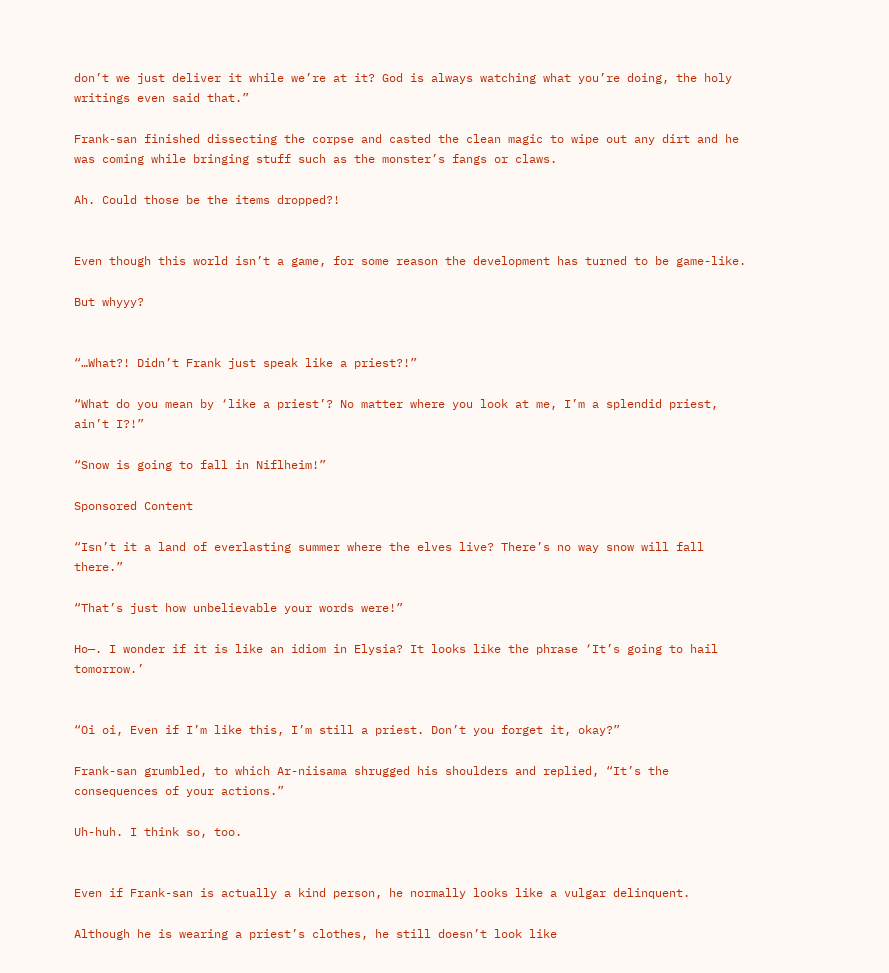don’t we just deliver it while we’re at it? God is always watching what you’re doing, the holy writings even said that.”

Frank-san finished dissecting the corpse and casted the clean magic to wipe out any dirt and he was coming while bringing stuff such as the monster’s fangs or claws.

Ah. Could those be the items dropped?!


Even though this world isn’t a game, for some reason the development has turned to be game-like.

But whyyy?


“…What?! Didn’t Frank just speak like a priest?!”

“What do you mean by ‘like a priest’? No matter where you look at me, I’m a splendid priest, ain’t I?!”

“Snow is going to fall in Niflheim!”

Sponsored Content

“Isn’t it a land of everlasting summer where the elves live? There’s no way snow will fall there.”

“That’s just how unbelievable your words were!”

Ho—. I wonder if it is like an idiom in Elysia? It looks like the phrase ‘It’s going to hail tomorrow.’


“Oi oi, Even if I’m like this, I’m still a priest. Don’t you forget it, okay?”

Frank-san grumbled, to which Ar-niisama shrugged his shoulders and replied, “It’s the consequences of your actions.”

Uh-huh. I think so, too.


Even if Frank-san is actually a kind person, he normally looks like a vulgar delinquent.

Although he is wearing a priest’s clothes, he still doesn’t look like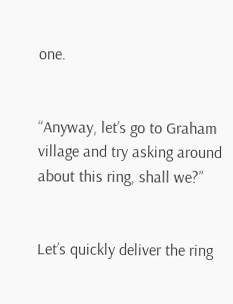one.


“Anyway, let’s go to Graham village and try asking around about this ring, shall we?”


Let’s quickly deliver the ring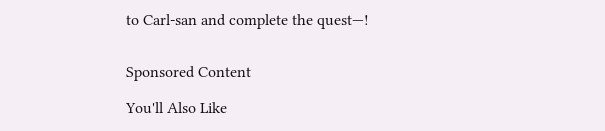to Carl-san and complete the quest—!


Sponsored Content

You'll Also Like